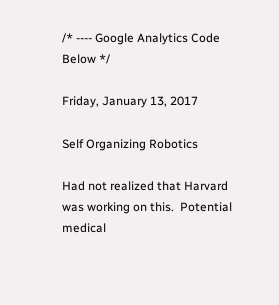/* ---- Google Analytics Code Below */

Friday, January 13, 2017

Self Organizing Robotics

Had not realized that Harvard was working on this.  Potential medical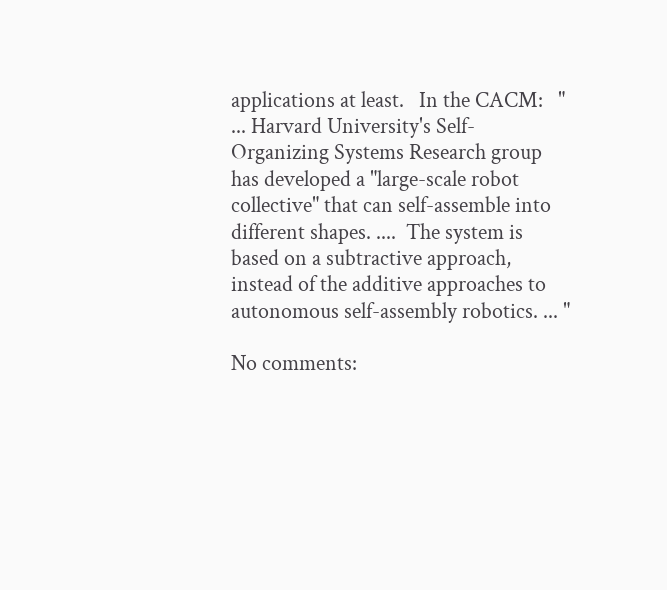applications at least.   In the CACM:   " ... Harvard University's Self-Organizing Systems Research group has developed a "large-scale robot collective" that can self-assemble into different shapes. ....  The system is based on a subtractive approach, instead of the additive approaches to autonomous self-assembly robotics. ... "

No comments: